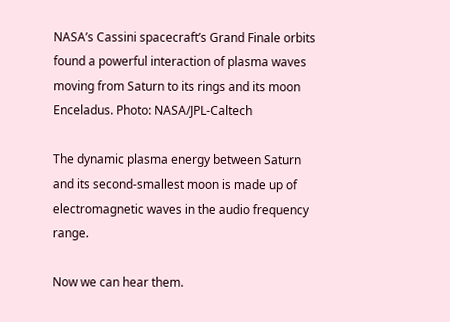NASA’s Cassini spacecraft’s Grand Finale orbits found a powerful interaction of plasma waves moving from Saturn to its rings and its moon Enceladus. Photo: NASA/JPL-Caltech

The dynamic plasma energy between Saturn and its second-smallest moon is made up of electromagnetic waves in the audio frequency range.

Now we can hear them.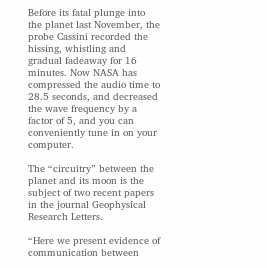Before its fatal plunge into the planet last November, the probe Cassini recorded the hissing, whistling and gradual fadeaway for 16 minutes. Now NASA has compressed the audio time to 28.5 seconds, and decreased the wave frequency by a factor of 5, and you can conveniently tune in on your computer.

The “circuitry” between the planet and its moon is the subject of two recent papers in the journal Geophysical Research Letters.

“Here we present evidence of communication between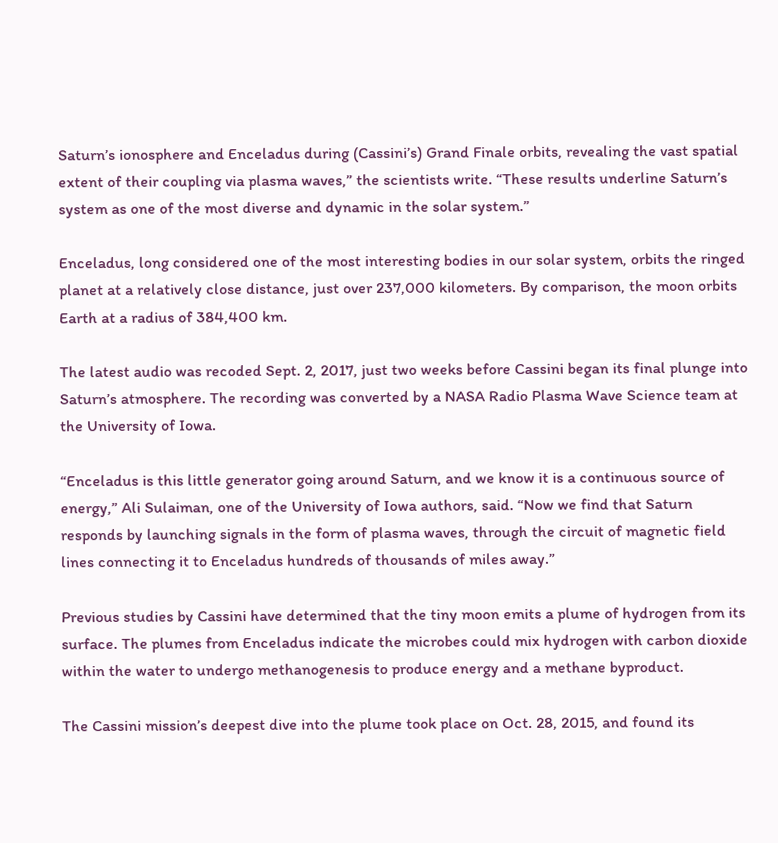Saturn’s ionosphere and Enceladus during (Cassini’s) Grand Finale orbits, revealing the vast spatial extent of their coupling via plasma waves,” the scientists write. “These results underline Saturn’s system as one of the most diverse and dynamic in the solar system.”

Enceladus, long considered one of the most interesting bodies in our solar system, orbits the ringed planet at a relatively close distance, just over 237,000 kilometers. By comparison, the moon orbits Earth at a radius of 384,400 km.

The latest audio was recoded Sept. 2, 2017, just two weeks before Cassini began its final plunge into Saturn’s atmosphere. The recording was converted by a NASA Radio Plasma Wave Science team at the University of Iowa.

“Enceladus is this little generator going around Saturn, and we know it is a continuous source of energy,” Ali Sulaiman, one of the University of Iowa authors, said. “Now we find that Saturn responds by launching signals in the form of plasma waves, through the circuit of magnetic field lines connecting it to Enceladus hundreds of thousands of miles away.”

Previous studies by Cassini have determined that the tiny moon emits a plume of hydrogen from its surface. The plumes from Enceladus indicate the microbes could mix hydrogen with carbon dioxide within the water to undergo methanogenesis to produce energy and a methane byproduct.

The Cassini mission’s deepest dive into the plume took place on Oct. 28, 2015, and found its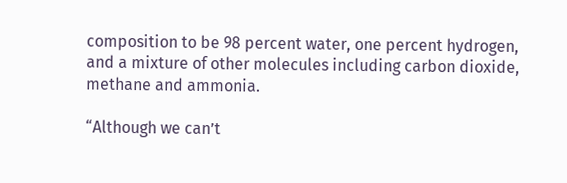composition to be 98 percent water, one percent hydrogen, and a mixture of other molecules including carbon dioxide, methane and ammonia.

“Although we can’t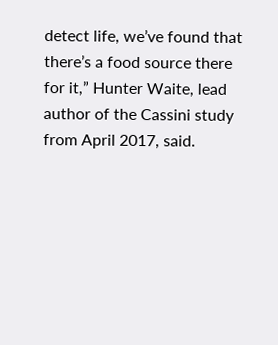detect life, we’ve found that there’s a food source there for it,” Hunter Waite, lead author of the Cassini study from April 2017, said.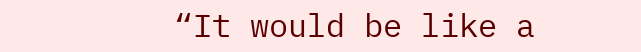“It would be like a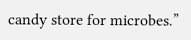candy store for microbes.”